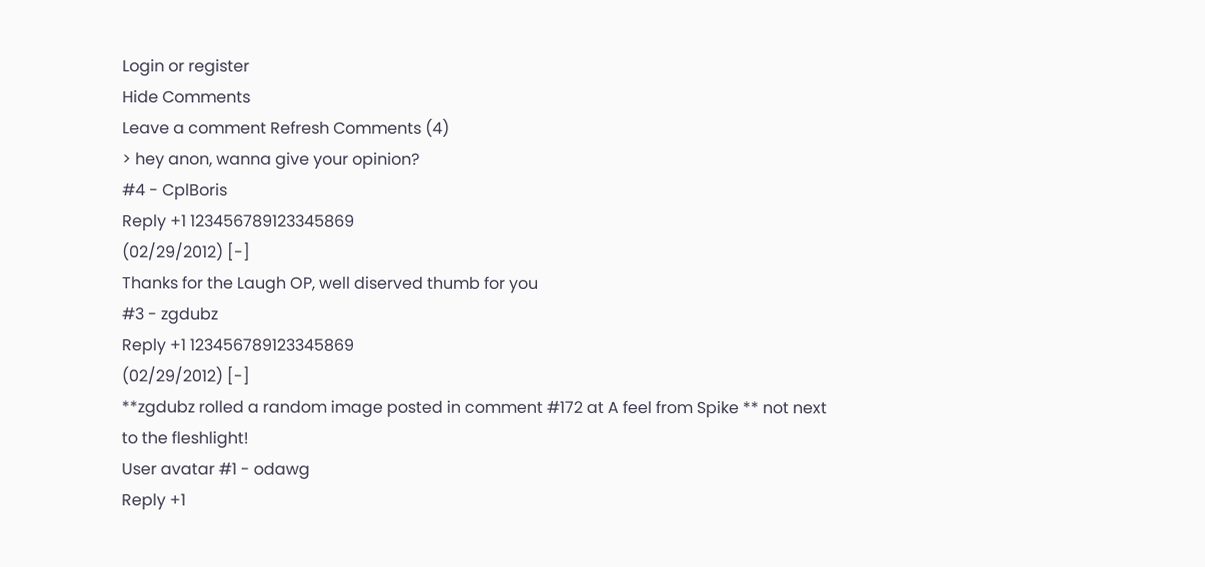Login or register
Hide Comments
Leave a comment Refresh Comments (4)
> hey anon, wanna give your opinion?
#4 - CplBoris
Reply +1 123456789123345869
(02/29/2012) [-]
Thanks for the Laugh OP, well diserved thumb for you
#3 - zgdubz
Reply +1 123456789123345869
(02/29/2012) [-]
**zgdubz rolled a random image posted in comment #172 at A feel from Spike ** not next to the fleshlight!
User avatar #1 - odawg
Reply +1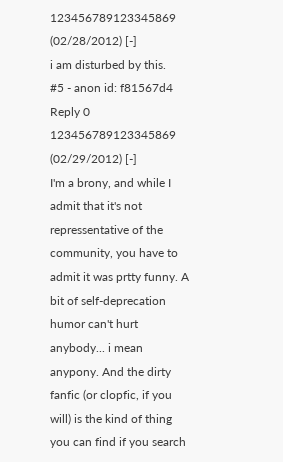123456789123345869
(02/28/2012) [-]
i am disturbed by this.
#5 - anon id: f81567d4
Reply 0 123456789123345869
(02/29/2012) [-]
I'm a brony, and while I admit that it's not repressentative of the community, you have to admit it was prtty funny. A bit of self-deprecation humor can't hurt anybody... i mean anypony. And the dirty fanfic (or clopfic, if you will) is the kind of thing you can find if you search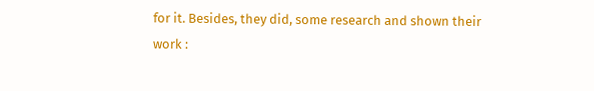for it. Besides, they did, some research and shown their work :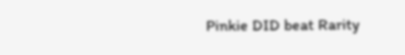Pinkie DID beat Rarity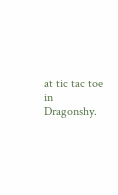at tic tac toe in Dragonshy.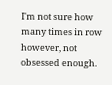I'm not sure how many times in row however, not obsessed enough.